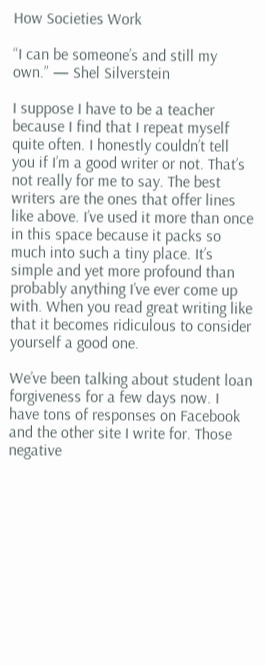How Societies Work

“I can be someone’s and still my own.” — Shel Silverstein

I suppose I have to be a teacher because I find that I repeat myself quite often. I honestly couldn’t tell you if I’m a good writer or not. That’s not really for me to say. The best writers are the ones that offer lines like above. I’ve used it more than once in this space because it packs so much into such a tiny place. It’s simple and yet more profound than probably anything I’ve ever come up with. When you read great writing like that it becomes ridiculous to consider yourself a good one.

We’ve been talking about student loan forgiveness for a few days now. I have tons of responses on Facebook and the other site I write for. Those negative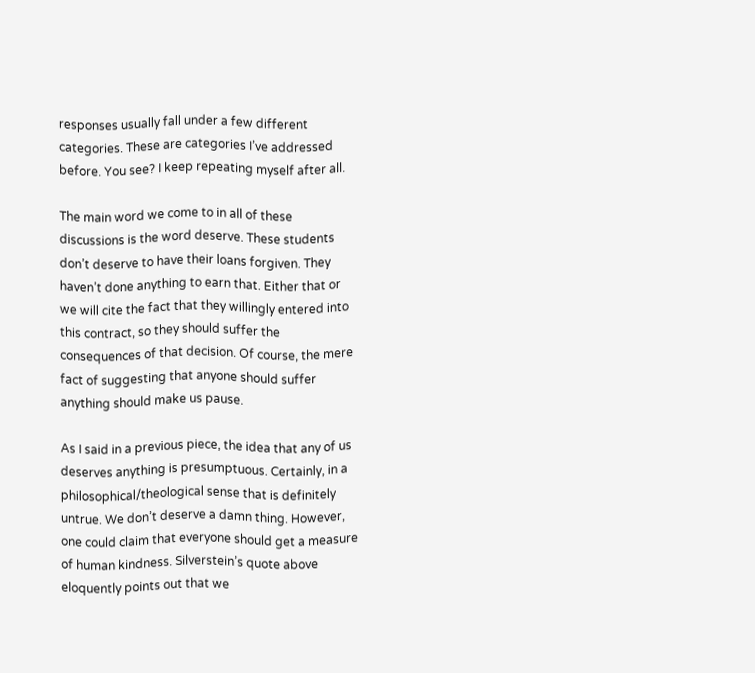responses usually fall under a few different categories. These are categories I’ve addressed before. You see? I keep repeating myself after all.

The main word we come to in all of these discussions is the word deserve. These students don’t deserve to have their loans forgiven. They haven’t done anything to earn that. Either that or we will cite the fact that they willingly entered into this contract, so they should suffer the consequences of that decision. Of course, the mere fact of suggesting that anyone should suffer anything should make us pause.

As I said in a previous piece, the idea that any of us deserves anything is presumptuous. Certainly, in a philosophical/theological sense that is definitely untrue. We don’t deserve a damn thing. However, one could claim that everyone should get a measure of human kindness. Silverstein’s quote above eloquently points out that we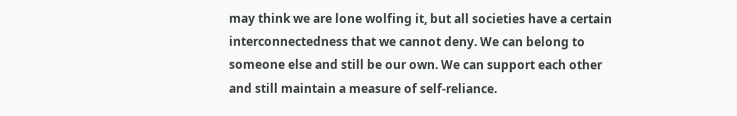may think we are lone wolfing it, but all societies have a certain interconnectedness that we cannot deny. We can belong to someone else and still be our own. We can support each other and still maintain a measure of self-reliance.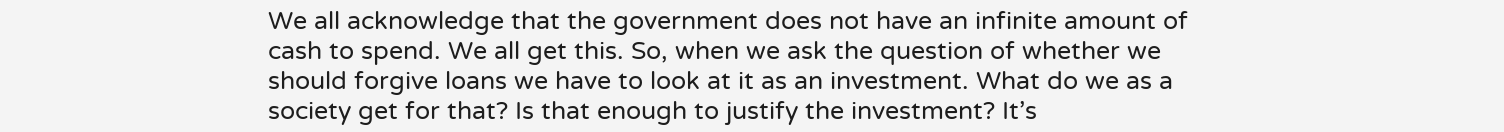We all acknowledge that the government does not have an infinite amount of cash to spend. We all get this. So, when we ask the question of whether we should forgive loans we have to look at it as an investment. What do we as a society get for that? Is that enough to justify the investment? It’s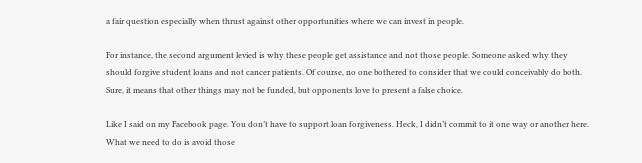a fair question especially when thrust against other opportunities where we can invest in people.

For instance, the second argument levied is why these people get assistance and not those people. Someone asked why they should forgive student loans and not cancer patients. Of course, no one bothered to consider that we could conceivably do both. Sure, it means that other things may not be funded, but opponents love to present a false choice.

Like I said on my Facebook page. You don’t have to support loan forgiveness. Heck, I didn’t commit to it one way or another here. What we need to do is avoid those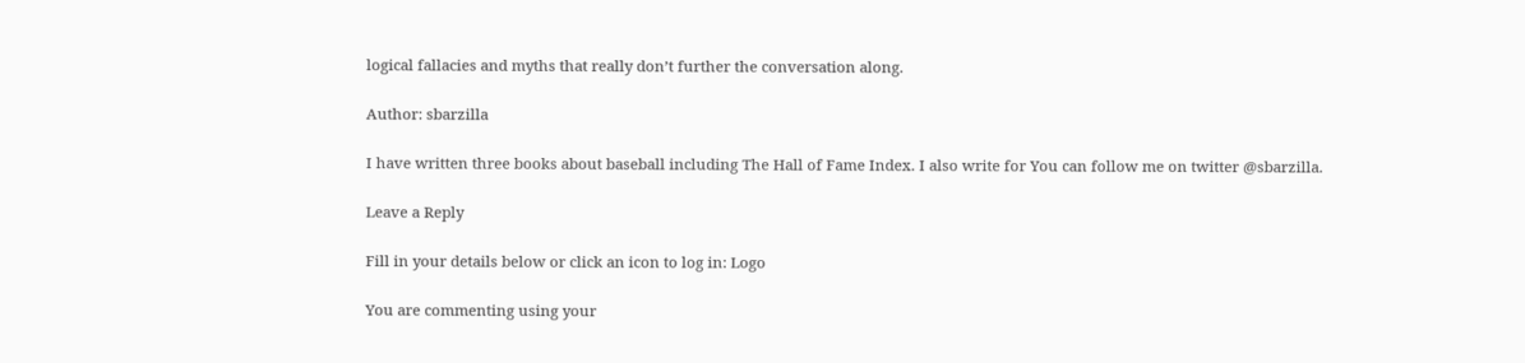logical fallacies and myths that really don’t further the conversation along.

Author: sbarzilla

I have written three books about baseball including The Hall of Fame Index. I also write for You can follow me on twitter @sbarzilla.

Leave a Reply

Fill in your details below or click an icon to log in: Logo

You are commenting using your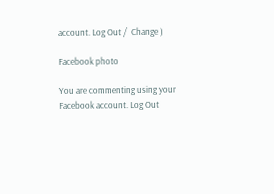account. Log Out /  Change )

Facebook photo

You are commenting using your Facebook account. Log Out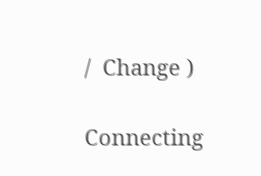/  Change )

Connecting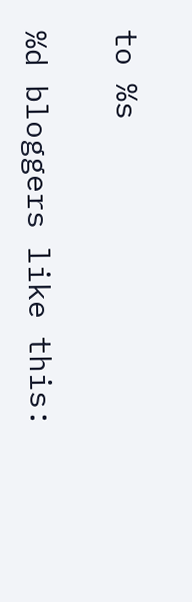to %s

%d bloggers like this: